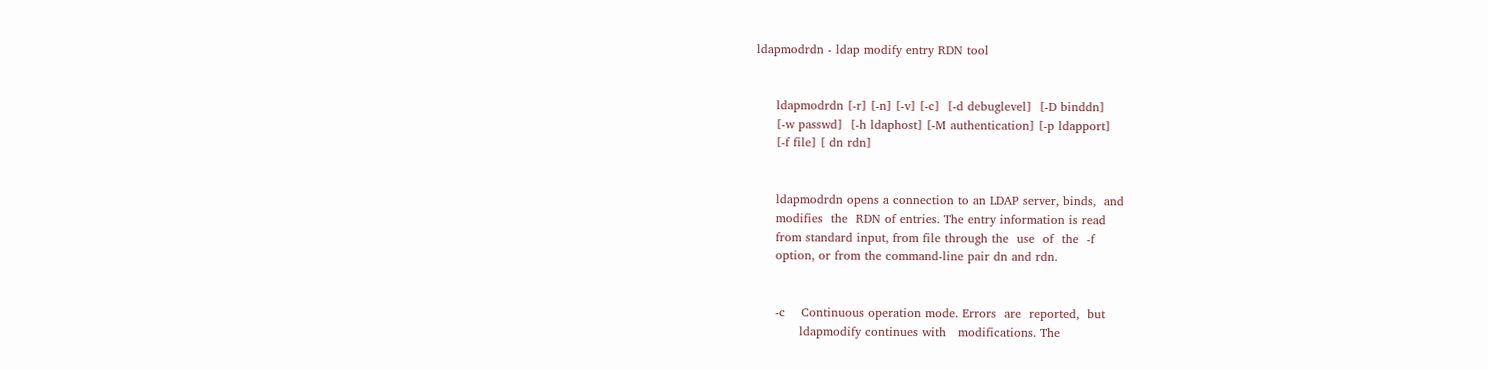ldapmodrdn - ldap modify entry RDN tool


     ldapmodrdn [-r] [-n] [-v] [-c]  [-d debuglevel]  [-D binddn]
     [-w passwd]  [-h ldaphost] [-M authentication] [-p ldapport]
     [-f file] [ dn rdn]


     ldapmodrdn opens a connection to an LDAP server, binds,  and
     modifies  the  RDN of entries. The entry information is read
     from standard input, from file through the  use  of  the  -f
     option, or from the command-line pair dn and rdn.


     -c    Continuous operation mode. Errors  are  reported,  but
           ldapmodify continues with   modifications. The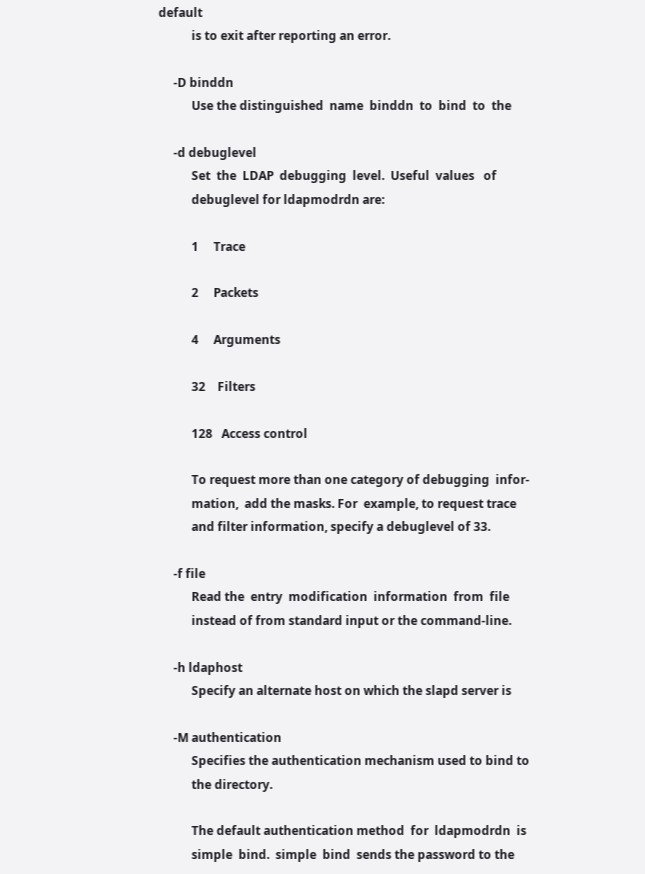default
           is to exit after reporting an error.

     -D binddn
           Use the distinguished  name  binddn  to  bind  to  the

     -d debuglevel
           Set  the  LDAP  debugging  level.  Useful  values   of
           debuglevel for ldapmodrdn are:

           1     Trace

           2     Packets

           4     Arguments

           32    Filters

           128   Access control

           To request more than one category of debugging  infor-
           mation,  add the masks. For  example, to request trace
           and filter information, specify a debuglevel of 33.

     -f file
           Read the  entry  modification  information  from  file
           instead of from standard input or the command-line.

     -h ldaphost
           Specify an alternate host on which the slapd server is

     -M authentication
           Specifies the authentication mechanism used to bind to
           the directory.

           The default authentication method  for  ldapmodrdn  is
           simple  bind.  simple  bind  sends the password to the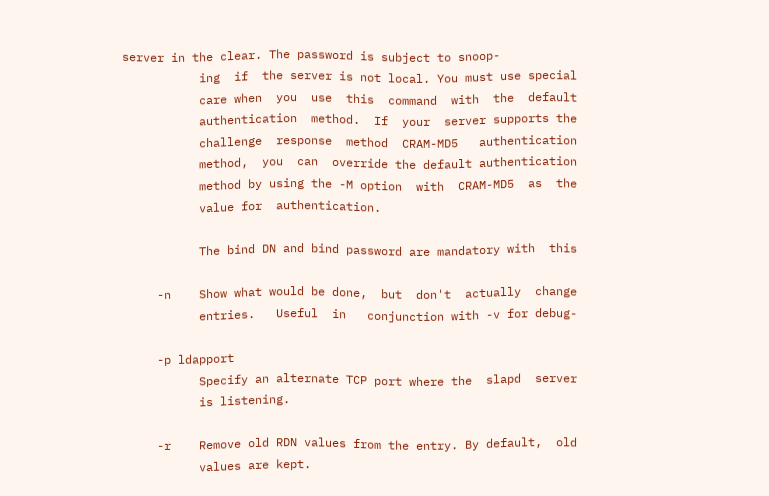server in the clear. The password is subject to snoop-
           ing  if  the server is not local. You must use special
           care when  you  use  this  command  with  the  default
           authentication  method.  If  your  server supports the
           challenge  response  method  CRAM-MD5   authentication
           method,  you  can  override the default authentication
           method by using the -M option  with  CRAM-MD5  as  the
           value for  authentication.

           The bind DN and bind password are mandatory with  this

     -n    Show what would be done,  but  don't  actually  change
           entries.   Useful  in   conjunction with -v for debug-

     -p ldapport
           Specify an alternate TCP port where the  slapd  server
           is listening.

     -r    Remove old RDN values from the entry. By default,  old
           values are kept.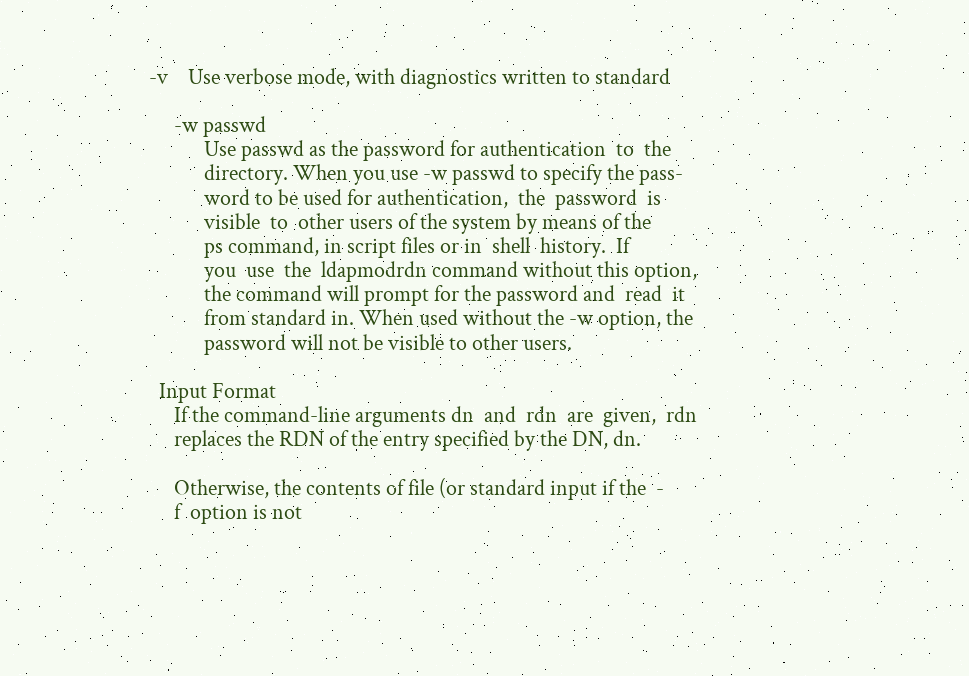-v    Use verbose mode, with diagnostics written to standard

     -w passwd
           Use passwd as the password for authentication  to  the
           directory. When you use -w passwd to specify the pass-
           word to be used for authentication,  the  password  is
           visible  to  other users of the system by means of the
           ps command, in script files or in  shell  history.  If
           you  use  the  ldapmodrdn command without this option,
           the command will prompt for the password and  read  it
           from standard in. When used without the -w option, the
           password will not be visible to other users.

  Input Format
     If the command-line arguments dn  and  rdn  are  given,  rdn
     replaces the RDN of the entry specified by the DN, dn.

     Otherwise, the contents of file (or standard input if the  -
     f  option is not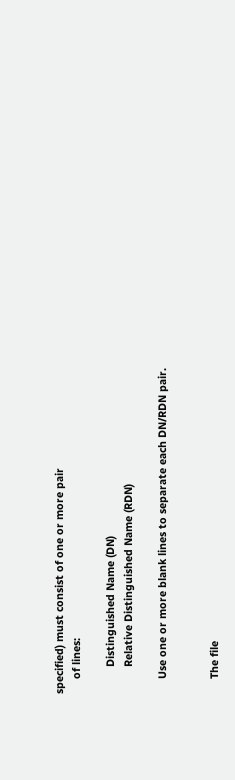specified) must consist of one or more pair
     of lines:

         Distinguished Name (DN)
         Relative Distinguished Name (RDN)

     Use one or more blank lines to separate each DN/RDN pair.


     The file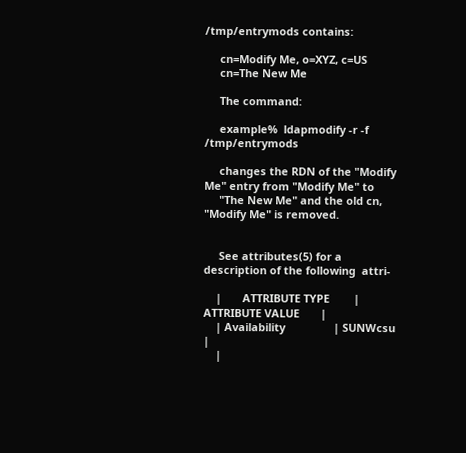/tmp/entrymods contains:

     cn=Modify Me, o=XYZ, c=US
     cn=The New Me

     The command:

     example%  ldapmodify -r -f /tmp/entrymods

     changes the RDN of the "Modify Me" entry from "Modify Me" to
     "The New Me" and the old cn, "Modify Me" is removed.


     See attributes(5) for a description of the following  attri-

    |       ATTRIBUTE TYPE        |       ATTRIBUTE VALUE       |
    | Availability                | SUNWcsu                     |
    |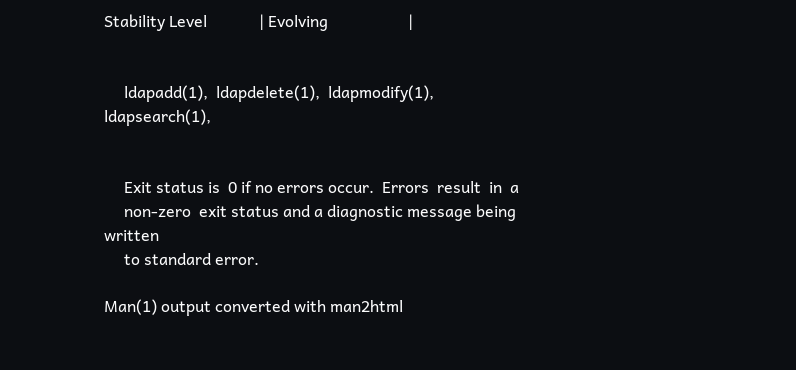Stability Level             | Evolving                    |


     ldapadd(1),  ldapdelete(1),  ldapmodify(1),   ldapsearch(1),


     Exit status is  0 if no errors occur.  Errors  result  in  a
     non-zero  exit status and a diagnostic message being written
     to standard error.

Man(1) output converted with man2html